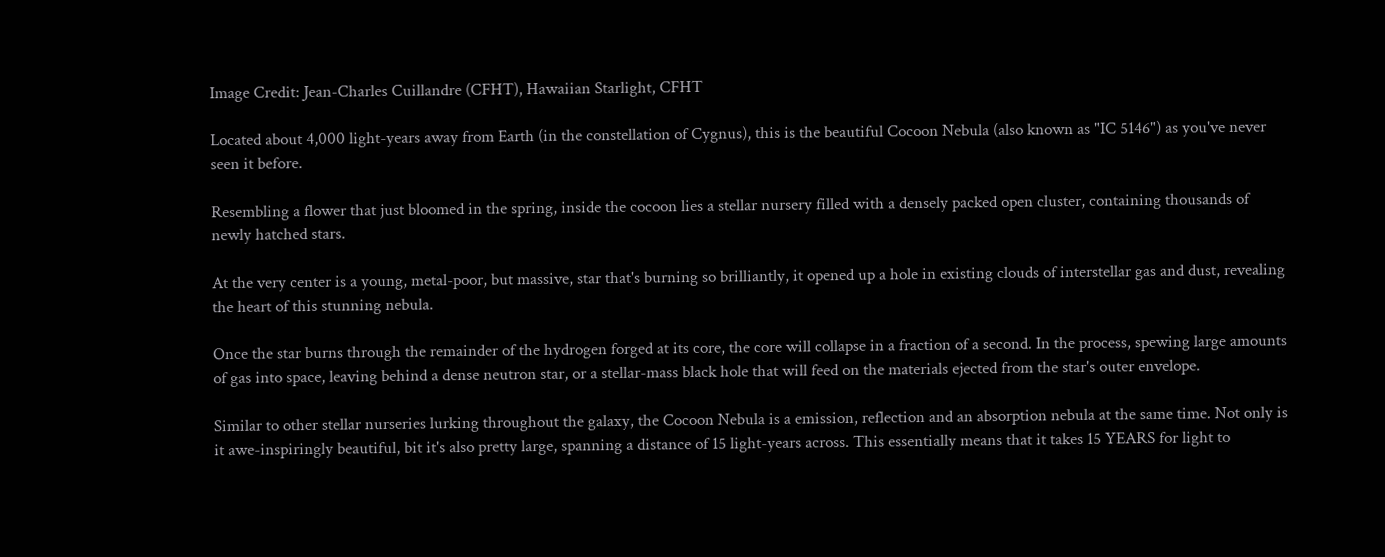Image Credit: Jean-Charles Cuillandre (CFHT), Hawaiian Starlight, CFHT

Located about 4,000 light-years away from Earth (in the constellation of Cygnus), this is the beautiful Cocoon Nebula (also known as "IC 5146") as you've never seen it before.

Resembling a flower that just bloomed in the spring, inside the cocoon lies a stellar nursery filled with a densely packed open cluster, containing thousands of newly hatched stars.

At the very center is a young, metal-poor, but massive, star that's burning so brilliantly, it opened up a hole in existing clouds of interstellar gas and dust, revealing the heart of this stunning nebula.

Once the star burns through the remainder of the hydrogen forged at its core, the core will collapse in a fraction of a second. In the process, spewing large amounts of gas into space, leaving behind a dense neutron star, or a stellar-mass black hole that will feed on the materials ejected from the star's outer envelope.

Similar to other stellar nurseries lurking throughout the galaxy, the Cocoon Nebula is a emission, reflection and an absorption nebula at the same time. Not only is it awe-inspiringly beautiful, bit it's also pretty large, spanning a distance of 15 light-years across. This essentially means that it takes 15 YEARS for light to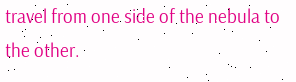travel from one side of the nebula to the other.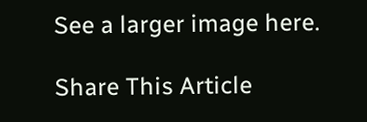See a larger image here.

Share This Article